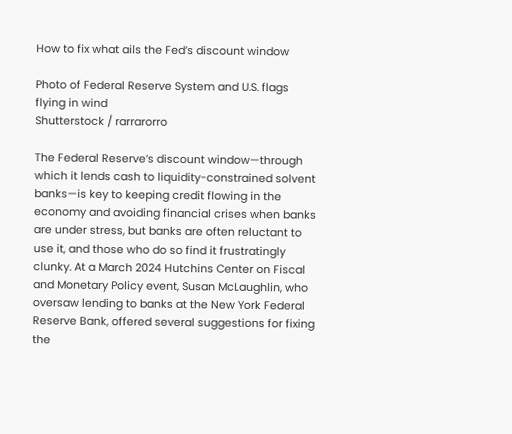How to fix what ails the Fed’s discount window

Photo of Federal Reserve System and U.S. flags flying in wind
Shutterstock / rarrarorro

The Federal Reserve’s discount window—through which it lends cash to liquidity-constrained solvent banks—is key to keeping credit flowing in the economy and avoiding financial crises when banks are under stress, but banks are often reluctant to use it, and those who do so find it frustratingly clunky. At a March 2024 Hutchins Center on Fiscal and Monetary Policy event, Susan McLaughlin, who oversaw lending to banks at the New York Federal Reserve Bank, offered several suggestions for fixing the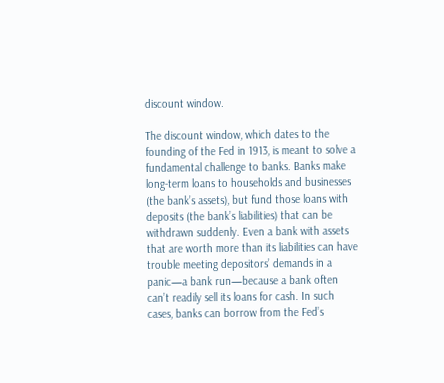discount window.

The discount window, which dates to the founding of the Fed in 1913, is meant to solve a fundamental challenge to banks. Banks make long-term loans to households and businesses (the bank’s assets), but fund those loans with deposits (the bank’s liabilities) that can be withdrawn suddenly. Even a bank with assets that are worth more than its liabilities can have trouble meeting depositors’ demands in a panic—a bank run—because a bank often can’t readily sell its loans for cash. In such cases, banks can borrow from the Fed’s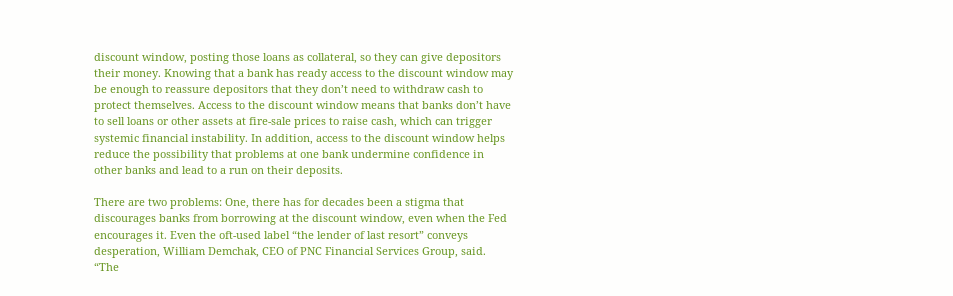discount window, posting those loans as collateral, so they can give depositors their money. Knowing that a bank has ready access to the discount window may be enough to reassure depositors that they don’t need to withdraw cash to protect themselves. Access to the discount window means that banks don’t have to sell loans or other assets at fire-sale prices to raise cash, which can trigger systemic financial instability. In addition, access to the discount window helps reduce the possibility that problems at one bank undermine confidence in other banks and lead to a run on their deposits.

There are two problems: One, there has for decades been a stigma that discourages banks from borrowing at the discount window, even when the Fed encourages it. Even the oft-used label “the lender of last resort” conveys desperation, William Demchak, CEO of PNC Financial Services Group, said. “The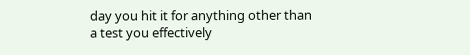day you hit it for anything other than a test you effectively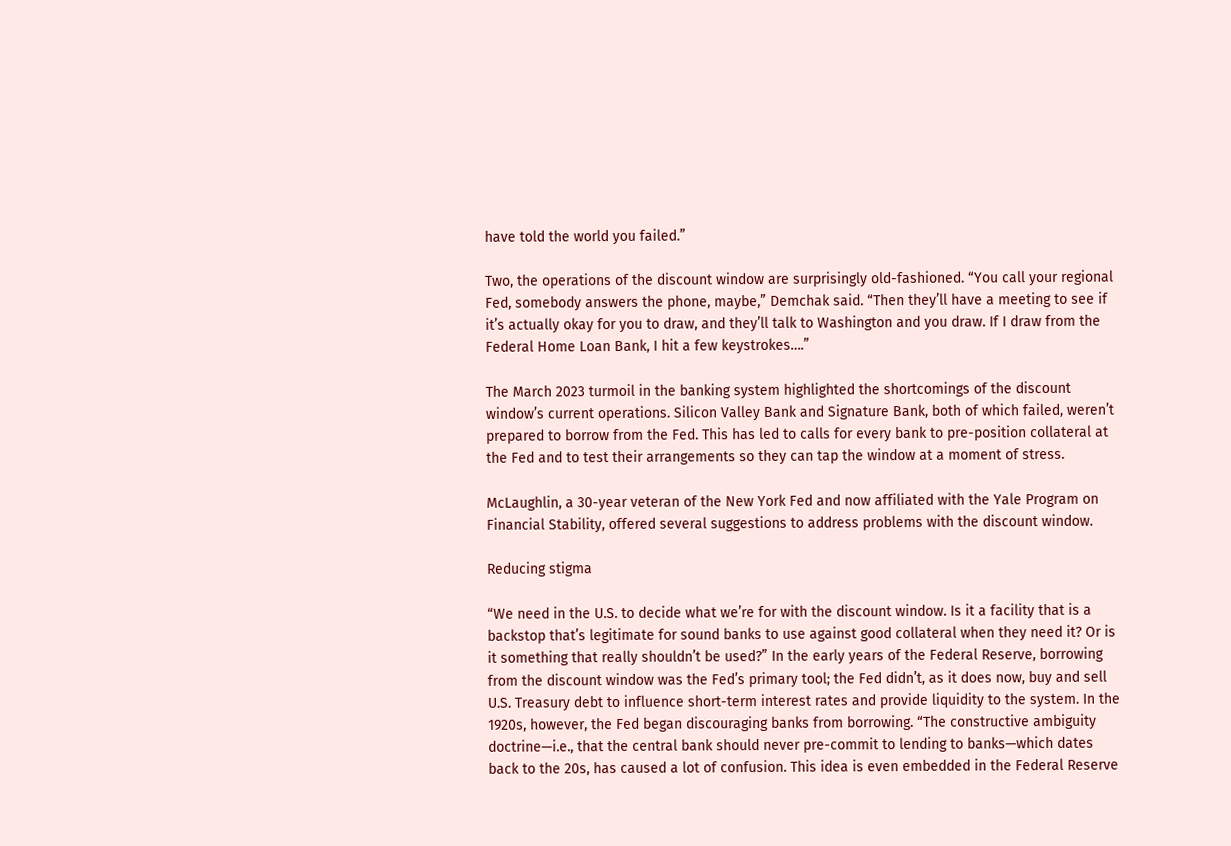have told the world you failed.”

Two, the operations of the discount window are surprisingly old-fashioned. “You call your regional Fed, somebody answers the phone, maybe,” Demchak said. “Then they’ll have a meeting to see if it’s actually okay for you to draw, and they’ll talk to Washington and you draw. If I draw from the Federal Home Loan Bank, I hit a few keystrokes….”

The March 2023 turmoil in the banking system highlighted the shortcomings of the discount window’s current operations. Silicon Valley Bank and Signature Bank, both of which failed, weren’t prepared to borrow from the Fed. This has led to calls for every bank to pre-position collateral at the Fed and to test their arrangements so they can tap the window at a moment of stress.

McLaughlin, a 30-year veteran of the New York Fed and now affiliated with the Yale Program on Financial Stability, offered several suggestions to address problems with the discount window.

Reducing stigma

“We need in the U.S. to decide what we’re for with the discount window. Is it a facility that is a backstop that’s legitimate for sound banks to use against good collateral when they need it? Or is it something that really shouldn’t be used?” In the early years of the Federal Reserve, borrowing from the discount window was the Fed’s primary tool; the Fed didn’t, as it does now, buy and sell U.S. Treasury debt to influence short-term interest rates and provide liquidity to the system. In the 1920s, however, the Fed began discouraging banks from borrowing. “The constructive ambiguity doctrine—i.e., that the central bank should never pre-commit to lending to banks—which dates back to the 20s, has caused a lot of confusion. This idea is even embedded in the Federal Reserve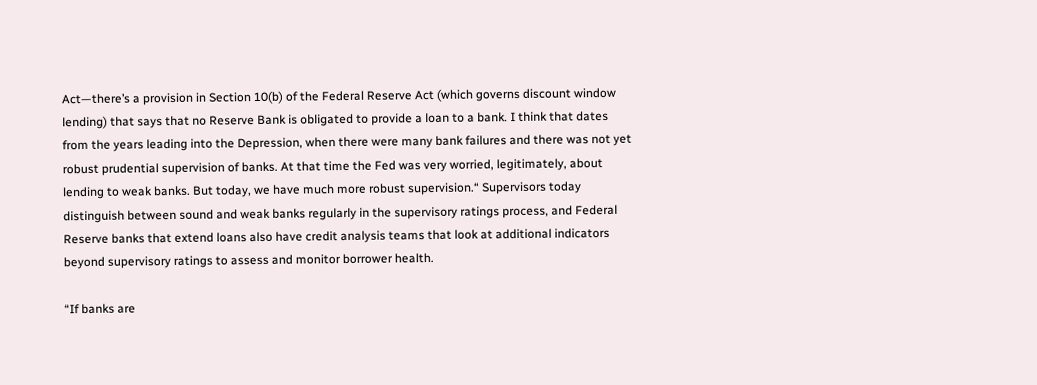Act—there’s a provision in Section 10(b) of the Federal Reserve Act (which governs discount window lending) that says that no Reserve Bank is obligated to provide a loan to a bank. I think that dates from the years leading into the Depression, when there were many bank failures and there was not yet robust prudential supervision of banks. At that time the Fed was very worried, legitimately, about lending to weak banks. But today, we have much more robust supervision.“ Supervisors today distinguish between sound and weak banks regularly in the supervisory ratings process, and Federal Reserve banks that extend loans also have credit analysis teams that look at additional indicators beyond supervisory ratings to assess and monitor borrower health.

“If banks are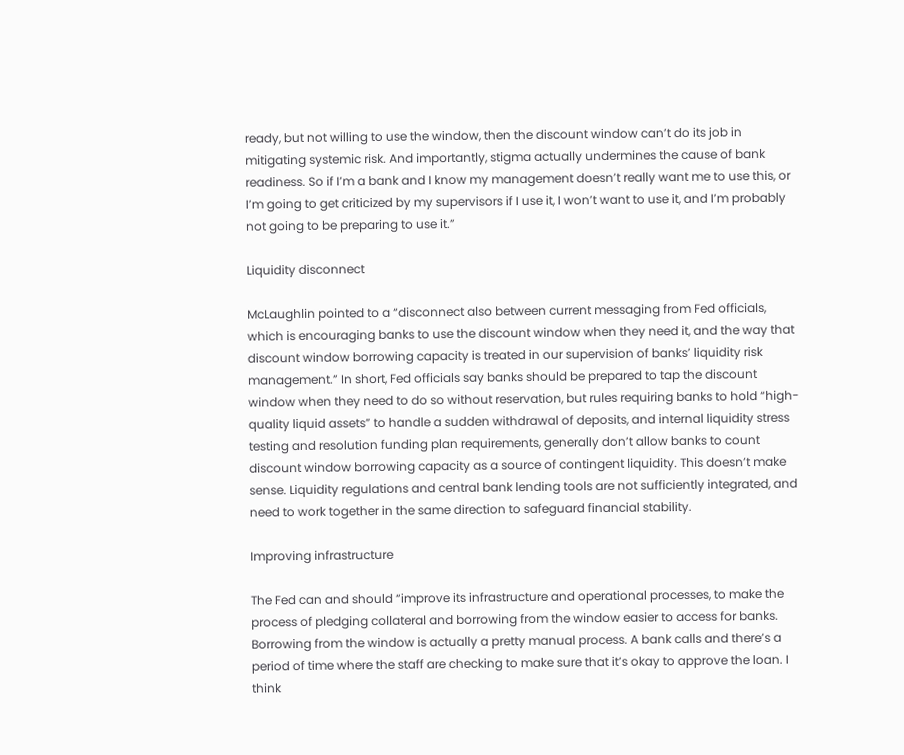ready, but not willing to use the window, then the discount window can’t do its job in mitigating systemic risk. And importantly, stigma actually undermines the cause of bank readiness. So if I’m a bank and I know my management doesn’t really want me to use this, or I’m going to get criticized by my supervisors if I use it, I won’t want to use it, and I’m probably not going to be preparing to use it.”

Liquidity disconnect

McLaughlin pointed to a “disconnect also between current messaging from Fed officials, which is encouraging banks to use the discount window when they need it, and the way that discount window borrowing capacity is treated in our supervision of banks’ liquidity risk management.” In short, Fed officials say banks should be prepared to tap the discount window when they need to do so without reservation, but rules requiring banks to hold “high-quality liquid assets” to handle a sudden withdrawal of deposits, and internal liquidity stress testing and resolution funding plan requirements, generally don’t allow banks to count discount window borrowing capacity as a source of contingent liquidity. This doesn’t make sense. Liquidity regulations and central bank lending tools are not sufficiently integrated, and need to work together in the same direction to safeguard financial stability.

Improving infrastructure

The Fed can and should “improve its infrastructure and operational processes, to make the process of pledging collateral and borrowing from the window easier to access for banks. Borrowing from the window is actually a pretty manual process. A bank calls and there’s a period of time where the staff are checking to make sure that it’s okay to approve the loan. I think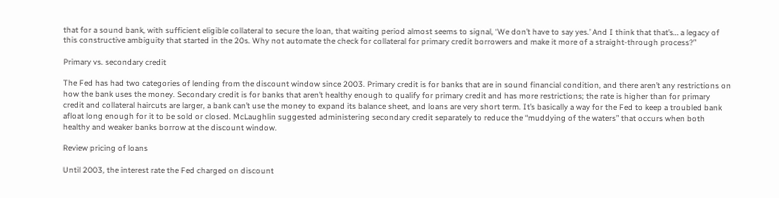that for a sound bank, with sufficient eligible collateral to secure the loan, that waiting period almost seems to signal, ‘We don’t have to say yes.’ And I think that that’s… a legacy of this constructive ambiguity that started in the 20s. Why not automate the check for collateral for primary credit borrowers and make it more of a straight-through process?”

Primary vs. secondary credit

The Fed has had two categories of lending from the discount window since 2003. Primary credit is for banks that are in sound financial condition, and there aren’t any restrictions on how the bank uses the money. Secondary credit is for banks that aren’t healthy enough to qualify for primary credit and has more restrictions; the rate is higher than for primary credit and collateral haircuts are larger, a bank can’t use the money to expand its balance sheet, and loans are very short term. It’s basically a way for the Fed to keep a troubled bank afloat long enough for it to be sold or closed. McLaughlin suggested administering secondary credit separately to reduce the “muddying of the waters” that occurs when both healthy and weaker banks borrow at the discount window.

Review pricing of loans

Until 2003, the interest rate the Fed charged on discount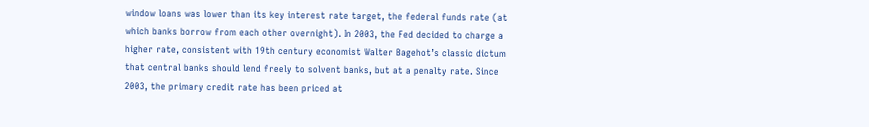window loans was lower than its key interest rate target, the federal funds rate (at which banks borrow from each other overnight). In 2003, the Fed decided to charge a higher rate, consistent with 19th century economist Walter Bagehot’s classic dictum that central banks should lend freely to solvent banks, but at a penalty rate. Since 2003, the primary credit rate has been priced at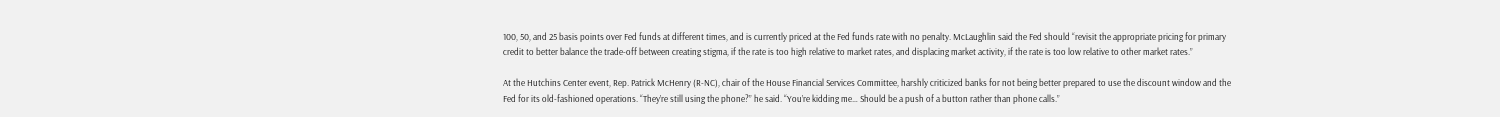100, 50, and 25 basis points over Fed funds at different times, and is currently priced at the Fed funds rate with no penalty. McLaughlin said the Fed should “revisit the appropriate pricing for primary credit to better balance the trade-off between creating stigma, if the rate is too high relative to market rates, and displacing market activity, if the rate is too low relative to other market rates.”

At the Hutchins Center event, Rep. Patrick McHenry (R-NC), chair of the House Financial Services Committee, harshly criticized banks for not being better prepared to use the discount window and the Fed for its old-fashioned operations. “They’re still using the phone?” he said. “You’re kidding me… Should be a push of a button rather than phone calls.”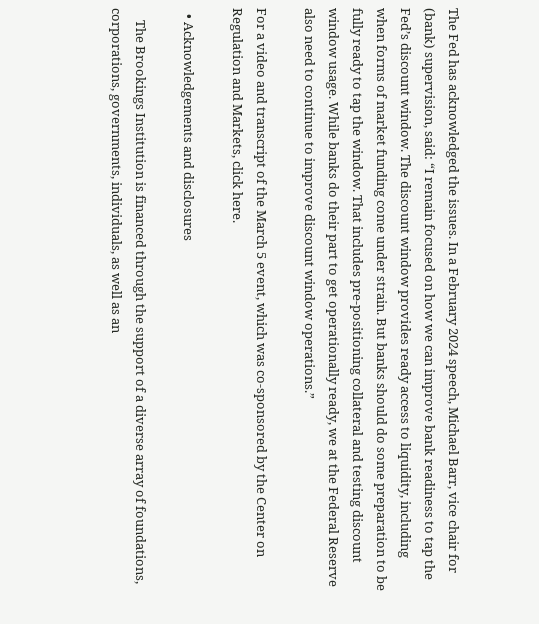The Fed has acknowledged the issues. In a February 2024 speech, Michael Barr, vice chair for (bank) supervision, said: “I remain focused on how we can improve bank readiness to tap the Fed’s discount window. The discount window provides ready access to liquidity, including when forms of market funding come under strain. But banks should do some preparation to be fully ready to tap the window. That includes pre-positioning collateral and testing discount window usage. While banks do their part to get operationally ready, we at the Federal Reserve also need to continue to improve discount window operations.”

For a video and transcript of the March 5 event, which was co-sponsored by the Center on Regulation and Markets, click here.

  • Acknowledgements and disclosures

    The Brookings Institution is financed through the support of a diverse array of foundations, corporations, governments, individuals, as well as an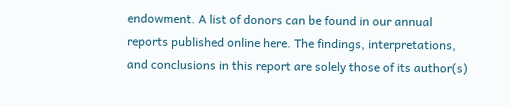endowment. A list of donors can be found in our annual reports published online here. The findings, interpretations, and conclusions in this report are solely those of its author(s)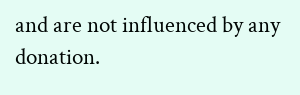and are not influenced by any donation.